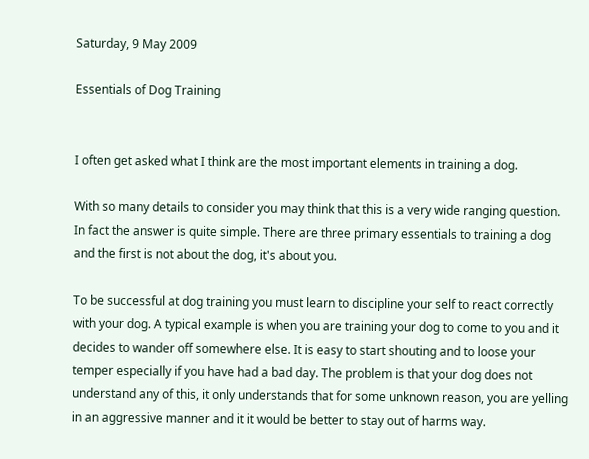Saturday, 9 May 2009

Essentials of Dog Training


I often get asked what I think are the most important elements in training a dog.

With so many details to consider you may think that this is a very wide ranging question. In fact the answer is quite simple. There are three primary essentials to training a dog and the first is not about the dog, it's about you.

To be successful at dog training you must learn to discipline your self to react correctly with your dog. A typical example is when you are training your dog to come to you and it decides to wander off somewhere else. It is easy to start shouting and to loose your temper especially if you have had a bad day. The problem is that your dog does not understand any of this, it only understands that for some unknown reason, you are yelling in an aggressive manner and it it would be better to stay out of harms way.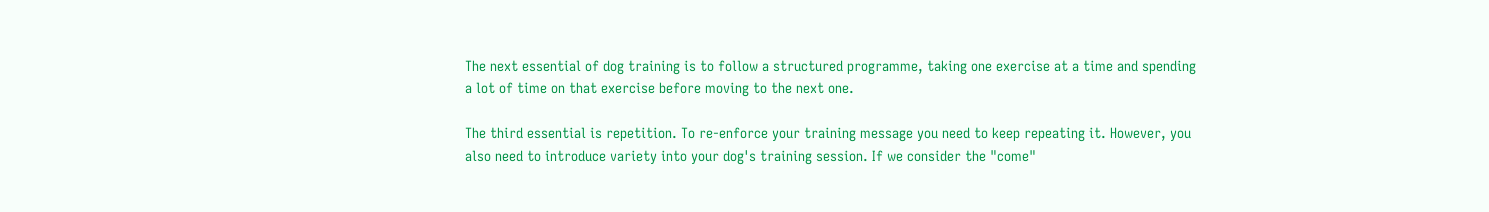The next essential of dog training is to follow a structured programme, taking one exercise at a time and spending a lot of time on that exercise before moving to the next one.

The third essential is repetition. To re-enforce your training message you need to keep repeating it. However, you also need to introduce variety into your dog's training session. If we consider the "come"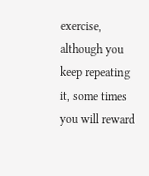exercise, although you keep repeating it, some times you will reward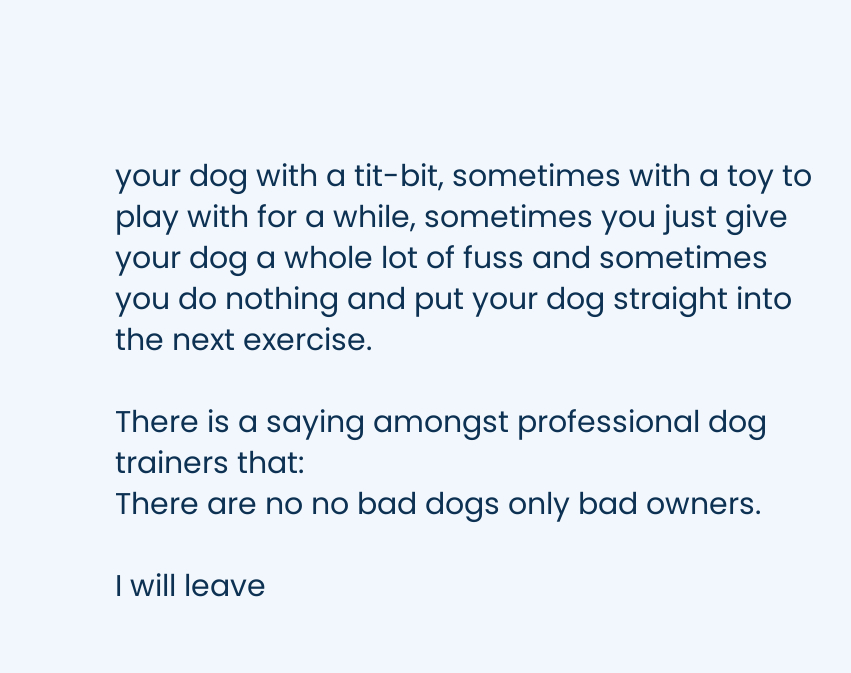your dog with a tit-bit, sometimes with a toy to play with for a while, sometimes you just give your dog a whole lot of fuss and sometimes you do nothing and put your dog straight into the next exercise.

There is a saying amongst professional dog trainers that:
There are no no bad dogs only bad owners.

I will leave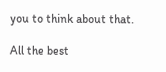you to think about that.

All the best